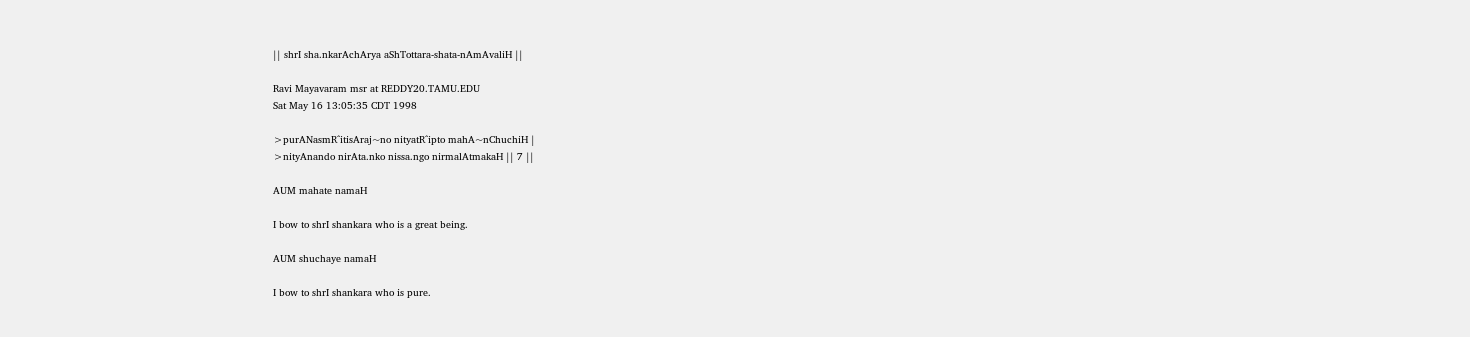|| shrI sha.nkarAchArya aShTottara-shata-nAmAvaliH ||

Ravi Mayavaram msr at REDDY20.TAMU.EDU
Sat May 16 13:05:35 CDT 1998

>purANasmR^itisAraj~no nityatR^ipto mahA~nChuchiH |
>nityAnando nirAta.nko nissa.ngo nirmalAtmakaH || 7 ||

AUM mahate namaH

I bow to shrI shankara who is a great being.

AUM shuchaye namaH

I bow to shrI shankara who is pure.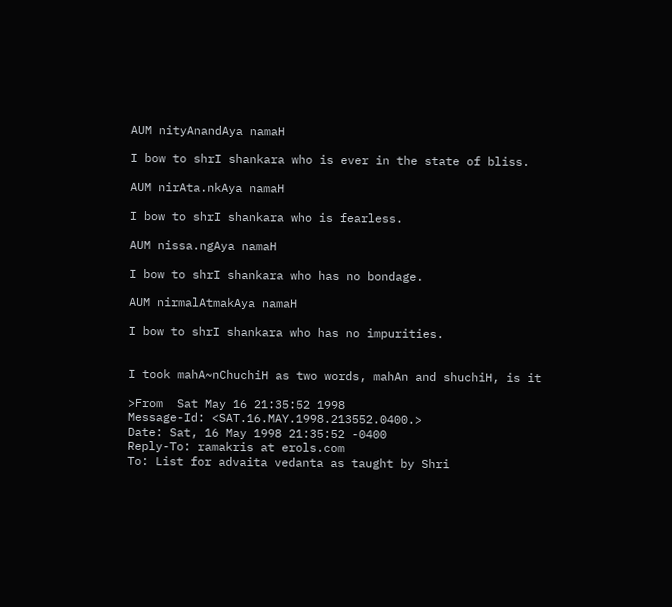AUM nityAnandAya namaH

I bow to shrI shankara who is ever in the state of bliss.

AUM nirAta.nkAya namaH

I bow to shrI shankara who is fearless.

AUM nissa.ngAya namaH

I bow to shrI shankara who has no bondage.

AUM nirmalAtmakAya namaH

I bow to shrI shankara who has no impurities.


I took mahA~nChuchiH as two words, mahAn and shuchiH, is it

>From  Sat May 16 21:35:52 1998
Message-Id: <SAT.16.MAY.1998.213552.0400.>
Date: Sat, 16 May 1998 21:35:52 -0400
Reply-To: ramakris at erols.com
To: List for advaita vedanta as taught by Shri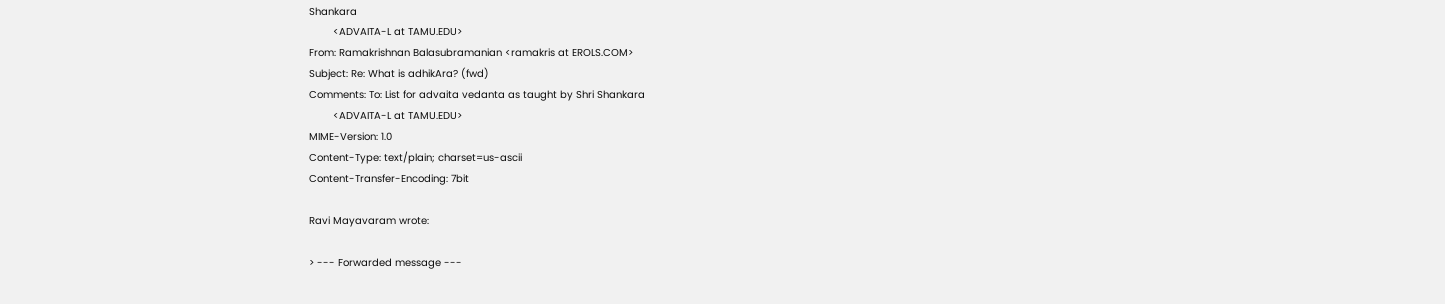Shankara
        <ADVAITA-L at TAMU.EDU>
From: Ramakrishnan Balasubramanian <ramakris at EROLS.COM>
Subject: Re: What is adhikAra? (fwd)
Comments: To: List for advaita vedanta as taught by Shri Shankara
        <ADVAITA-L at TAMU.EDU>
MIME-Version: 1.0
Content-Type: text/plain; charset=us-ascii
Content-Transfer-Encoding: 7bit

Ravi Mayavaram wrote:

> --- Forwarded message ---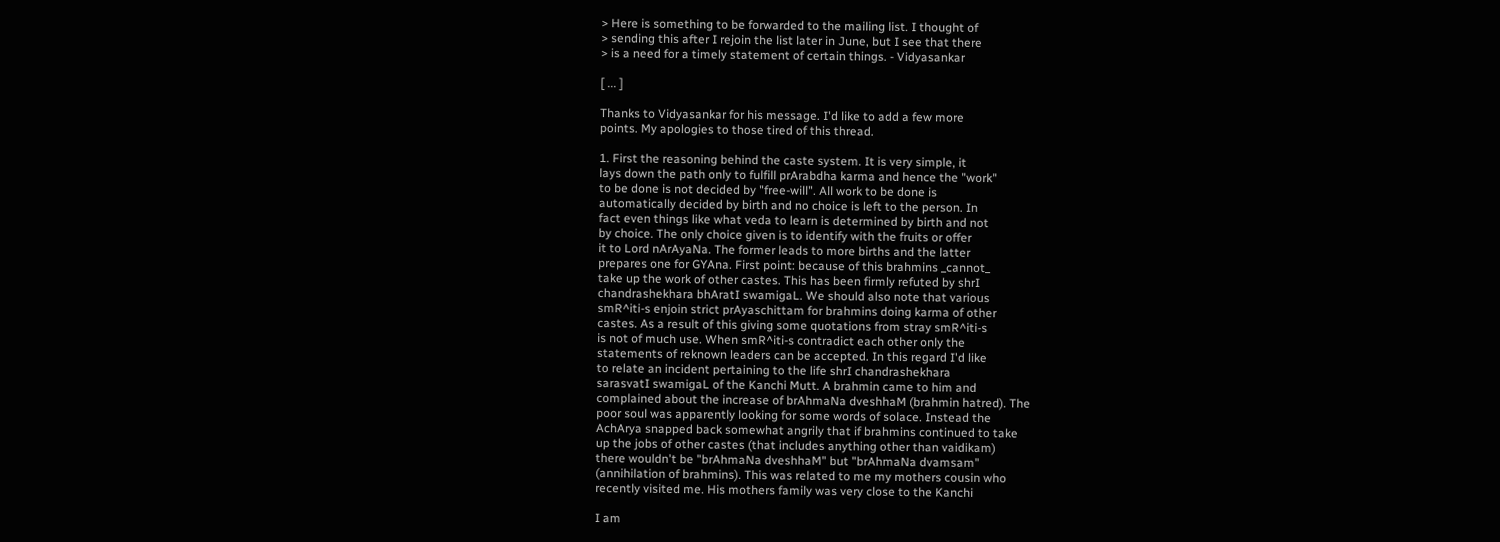> Here is something to be forwarded to the mailing list. I thought of
> sending this after I rejoin the list later in June, but I see that there
> is a need for a timely statement of certain things. - Vidyasankar

[ ... ]

Thanks to Vidyasankar for his message. I'd like to add a few more
points. My apologies to those tired of this thread.

1. First the reasoning behind the caste system. It is very simple, it
lays down the path only to fulfill prArabdha karma and hence the "work"
to be done is not decided by "free-will". All work to be done is
automatically decided by birth and no choice is left to the person. In
fact even things like what veda to learn is determined by birth and not
by choice. The only choice given is to identify with the fruits or offer
it to Lord nArAyaNa. The former leads to more births and the latter
prepares one for GYAna. First point: because of this brahmins _cannot_
take up the work of other castes. This has been firmly refuted by shrI
chandrashekhara bhAratI swamigaL. We should also note that various
smR^iti-s enjoin strict prAyaschittam for brahmins doing karma of other
castes. As a result of this giving some quotations from stray smR^iti-s
is not of much use. When smR^iti-s contradict each other only the
statements of reknown leaders can be accepted. In this regard I'd like
to relate an incident pertaining to the life shrI chandrashekhara
sarasvatI swamigaL of the Kanchi Mutt. A brahmin came to him and
complained about the increase of brAhmaNa dveshhaM (brahmin hatred). The
poor soul was apparently looking for some words of solace. Instead the
AchArya snapped back somewhat angrily that if brahmins continued to take
up the jobs of other castes (that includes anything other than vaidikam)
there wouldn't be "brAhmaNa dveshhaM" but "brAhmaNa dvamsam"
(annihilation of brahmins). This was related to me my mothers cousin who
recently visited me. His mothers family was very close to the Kanchi

I am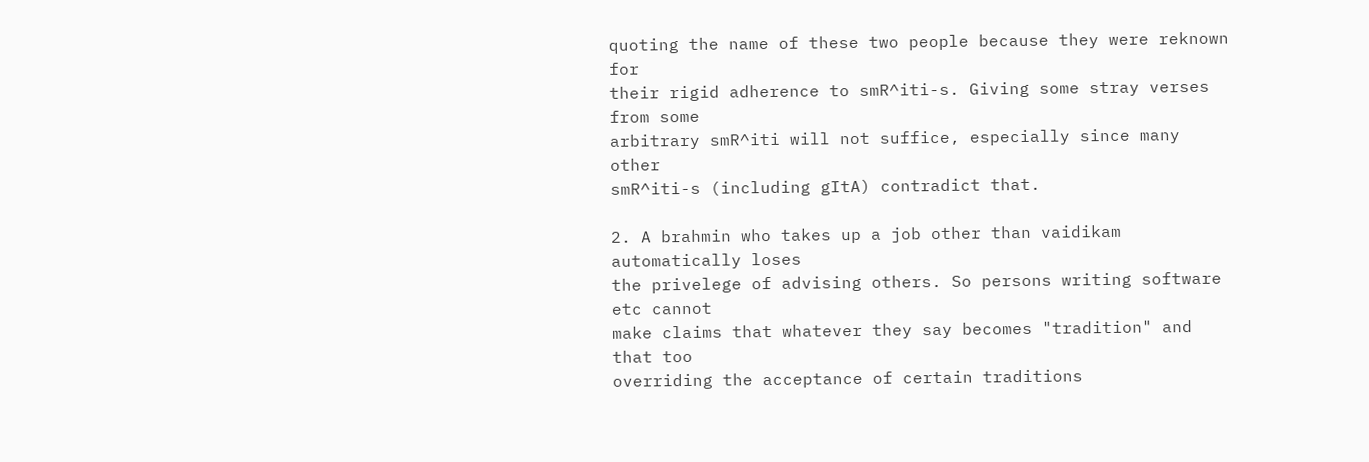quoting the name of these two people because they were reknown for
their rigid adherence to smR^iti-s. Giving some stray verses from some
arbitrary smR^iti will not suffice, especially since many other
smR^iti-s (including gItA) contradict that.

2. A brahmin who takes up a job other than vaidikam automatically loses
the privelege of advising others. So persons writing software etc cannot
make claims that whatever they say becomes "tradition" and that too
overriding the acceptance of certain traditions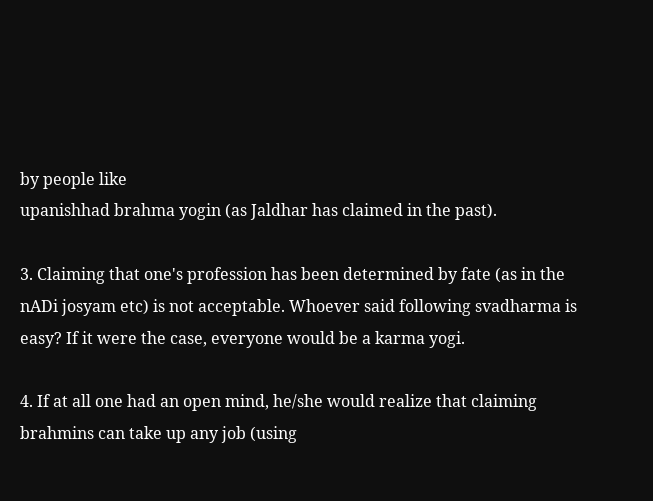by people like
upanishhad brahma yogin (as Jaldhar has claimed in the past).

3. Claiming that one's profession has been determined by fate (as in the
nADi josyam etc) is not acceptable. Whoever said following svadharma is
easy? If it were the case, everyone would be a karma yogi.

4. If at all one had an open mind, he/she would realize that claiming
brahmins can take up any job (using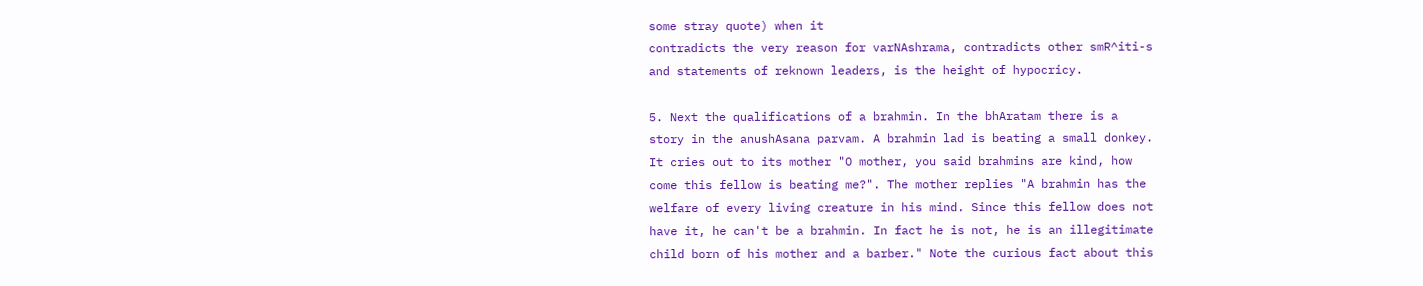some stray quote) when it
contradicts the very reason for varNAshrama, contradicts other smR^iti-s
and statements of reknown leaders, is the height of hypocricy.

5. Next the qualifications of a brahmin. In the bhAratam there is a
story in the anushAsana parvam. A brahmin lad is beating a small donkey.
It cries out to its mother "O mother, you said brahmins are kind, how
come this fellow is beating me?". The mother replies "A brahmin has the
welfare of every living creature in his mind. Since this fellow does not
have it, he can't be a brahmin. In fact he is not, he is an illegitimate
child born of his mother and a barber." Note the curious fact about this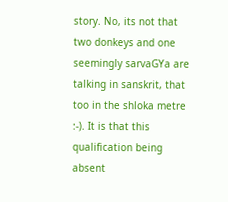story. No, its not that two donkeys and one seemingly sarvaGYa are
talking in sanskrit, that too in the shloka metre :-). It is that this
qualification being absent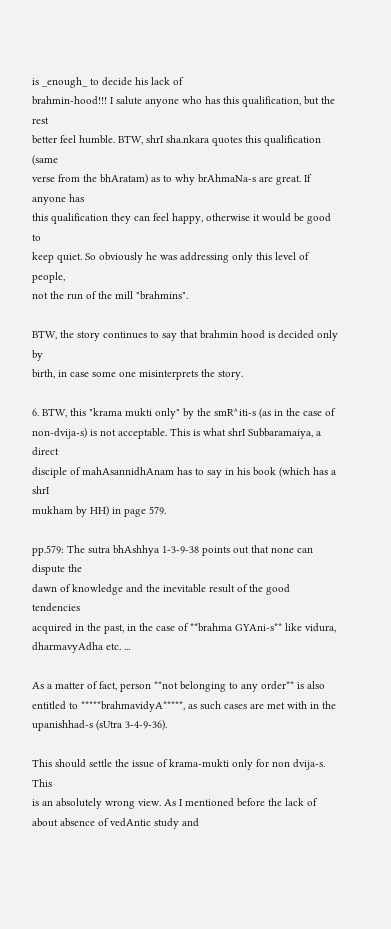is _enough_ to decide his lack of
brahmin-hood!!! I salute anyone who has this qualification, but the rest
better feel humble. BTW, shrI sha.nkara quotes this qualification (same
verse from the bhAratam) as to why brAhmaNa-s are great. If anyone has
this qualification they can feel happy, otherwise it would be good to
keep quiet. So obviously he was addressing only this level of people,
not the run of the mill "brahmins".

BTW, the story continues to say that brahmin hood is decided only by
birth, in case some one misinterprets the story.

6. BTW, this "krama mukti only" by the smR^iti-s (as in the case of
non-dvija-s) is not acceptable. This is what shrI Subbaramaiya, a direct
disciple of mahAsannidhAnam has to say in his book (which has a shrI
mukham by HH) in page 579.

pp.579: The sutra bhAshhya 1-3-9-38 points out that none can dispute the
dawn of knowledge and the inevitable result of the good tendencies
acquired in the past, in the case of **brahma GYAni-s** like vidura,
dharmavyAdha etc. ...

As a matter of fact, person **not belonging to any order** is also
entitled to *****brahmavidyA*****, as such cases are met with in the
upanishhad-s (sUtra 3-4-9-36).

This should settle the issue of krama-mukti only for non dvija-s. This
is an absolutely wrong view. As I mentioned before the lack of
about absence of vedAntic study and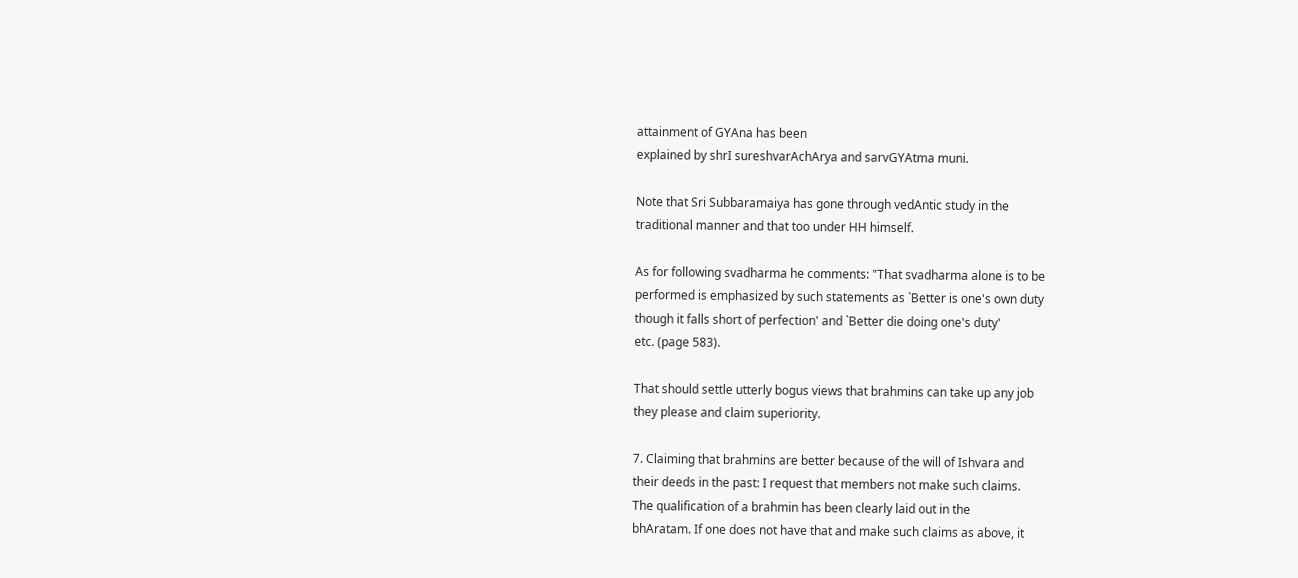attainment of GYAna has been
explained by shrI sureshvarAchArya and sarvGYAtma muni.

Note that Sri Subbaramaiya has gone through vedAntic study in the
traditional manner and that too under HH himself.

As for following svadharma he comments: "That svadharma alone is to be
performed is emphasized by such statements as `Better is one's own duty
though it falls short of perfection' and `Better die doing one's duty'
etc. (page 583).

That should settle utterly bogus views that brahmins can take up any job
they please and claim superiority.

7. Claiming that brahmins are better because of the will of Ishvara and
their deeds in the past: I request that members not make such claims.
The qualification of a brahmin has been clearly laid out in the
bhAratam. If one does not have that and make such claims as above, it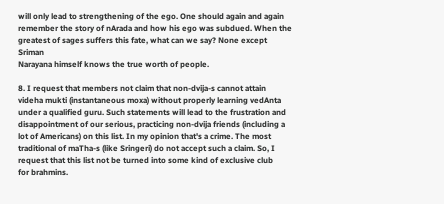will only lead to strengthening of the ego. One should again and again
remember the story of nArada and how his ego was subdued. When the
greatest of sages suffers this fate, what can we say? None except Sriman
Narayana himself knows the true worth of people.

8. I request that members not claim that non-dvija-s cannot attain
videha mukti (instantaneous moxa) without properly learning vedAnta
under a qualified guru. Such statements will lead to the frustration and
disappointment of our serious, practicing non-dvija friends (including a
lot of Americans) on this list. In my opinion that's a crime. The most
traditional of maTha-s (like Sringeri) do not accept such a claim. So, I
request that this list not be turned into some kind of exclusive club
for brahmins.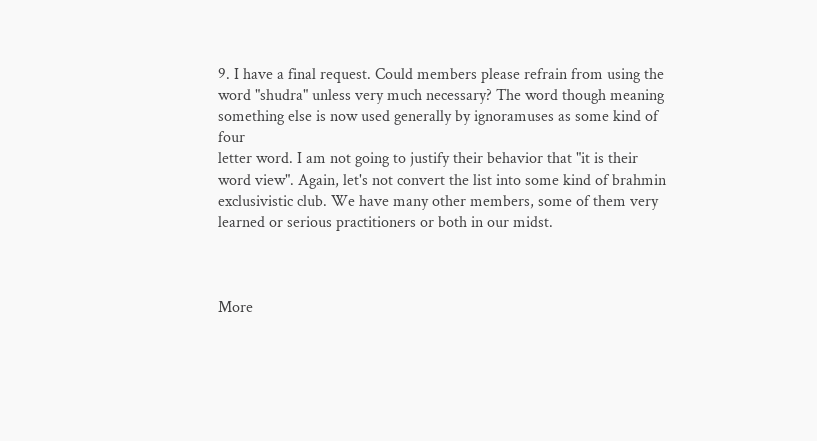9. I have a final request. Could members please refrain from using the
word "shudra" unless very much necessary? The word though meaning
something else is now used generally by ignoramuses as some kind of four
letter word. I am not going to justify their behavior that "it is their
word view". Again, let's not convert the list into some kind of brahmin
exclusivistic club. We have many other members, some of them very
learned or serious practitioners or both in our midst.



More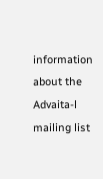information about the Advaita-l mailing list